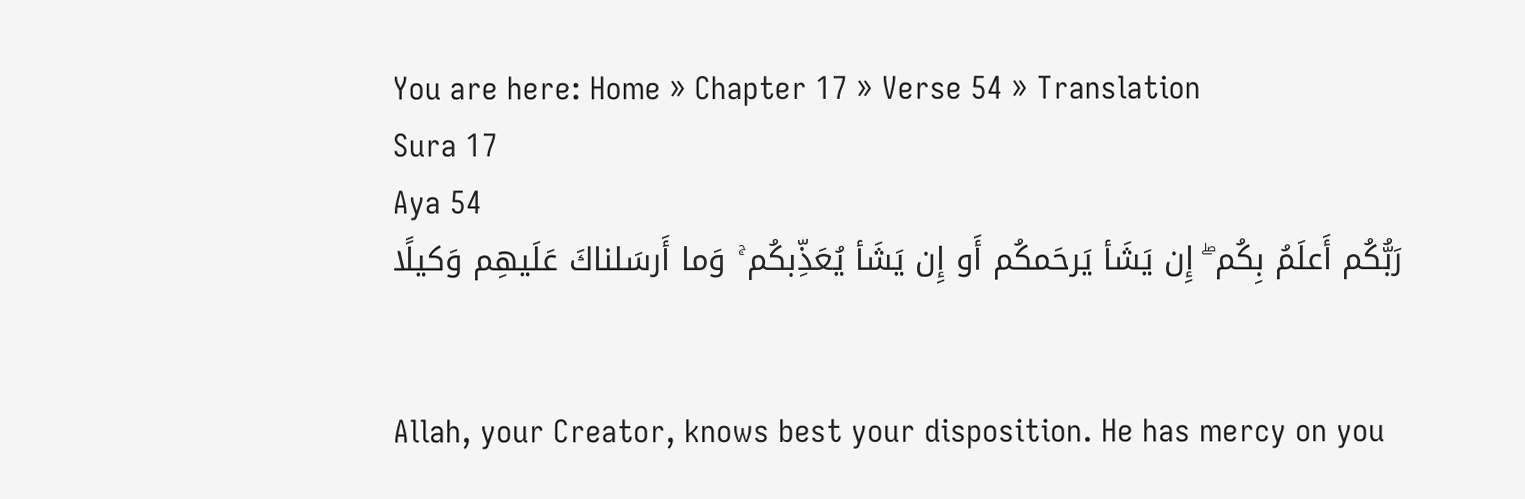You are here: Home » Chapter 17 » Verse 54 » Translation
Sura 17
Aya 54
رَبُّكُم أَعلَمُ بِكُم ۖ إِن يَشَأ يَرحَمكُم أَو إِن يَشَأ يُعَذِّبكُم ۚ وَما أَرسَلناكَ عَلَيهِم وَكيلًا


Allah, your Creator, knows best your disposition. He has mercy on you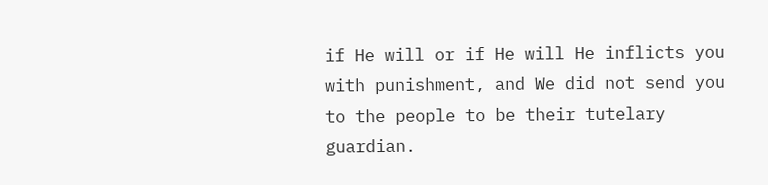if He will or if He will He inflicts you with punishment, and We did not send you to the people to be their tutelary guardian.